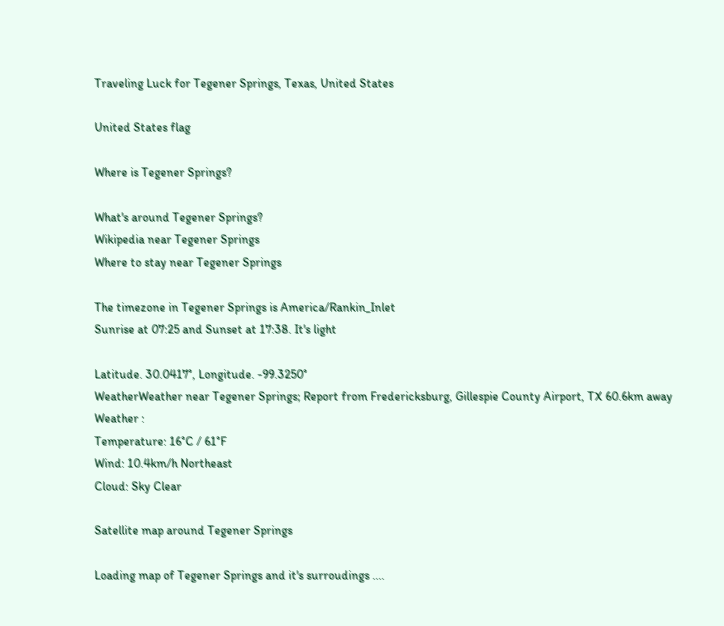Traveling Luck for Tegener Springs, Texas, United States

United States flag

Where is Tegener Springs?

What's around Tegener Springs?
Wikipedia near Tegener Springs
Where to stay near Tegener Springs

The timezone in Tegener Springs is America/Rankin_Inlet
Sunrise at 07:25 and Sunset at 17:38. It's light

Latitude. 30.0417°, Longitude. -99.3250°
WeatherWeather near Tegener Springs; Report from Fredericksburg, Gillespie County Airport, TX 60.6km away
Weather :
Temperature: 16°C / 61°F
Wind: 10.4km/h Northeast
Cloud: Sky Clear

Satellite map around Tegener Springs

Loading map of Tegener Springs and it's surroudings ....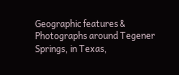Geographic features & Photographs around Tegener Springs, in Texas,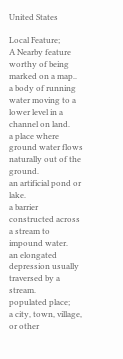United States

Local Feature;
A Nearby feature worthy of being marked on a map..
a body of running water moving to a lower level in a channel on land.
a place where ground water flows naturally out of the ground.
an artificial pond or lake.
a barrier constructed across a stream to impound water.
an elongated depression usually traversed by a stream.
populated place;
a city, town, village, or other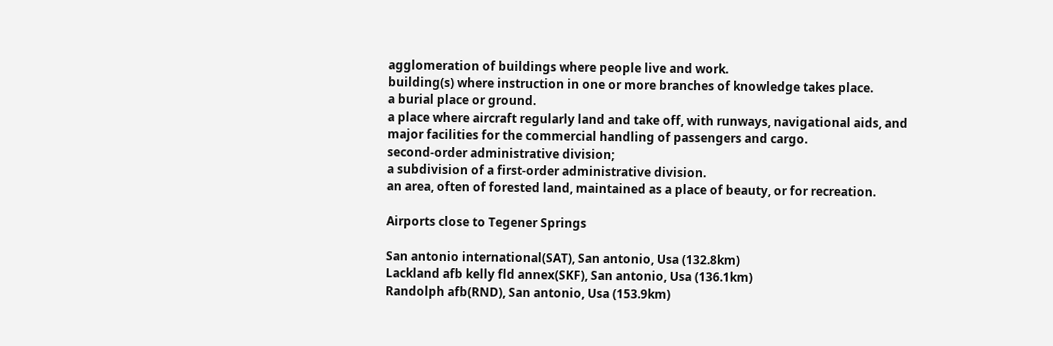agglomeration of buildings where people live and work.
building(s) where instruction in one or more branches of knowledge takes place.
a burial place or ground.
a place where aircraft regularly land and take off, with runways, navigational aids, and major facilities for the commercial handling of passengers and cargo.
second-order administrative division;
a subdivision of a first-order administrative division.
an area, often of forested land, maintained as a place of beauty, or for recreation.

Airports close to Tegener Springs

San antonio international(SAT), San antonio, Usa (132.8km)
Lackland afb kelly fld annex(SKF), San antonio, Usa (136.1km)
Randolph afb(RND), San antonio, Usa (153.9km)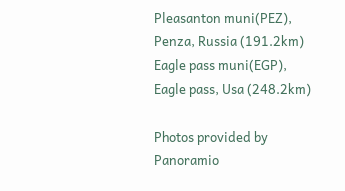Pleasanton muni(PEZ), Penza, Russia (191.2km)
Eagle pass muni(EGP), Eagle pass, Usa (248.2km)

Photos provided by Panoramio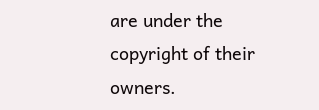are under the copyright of their owners.